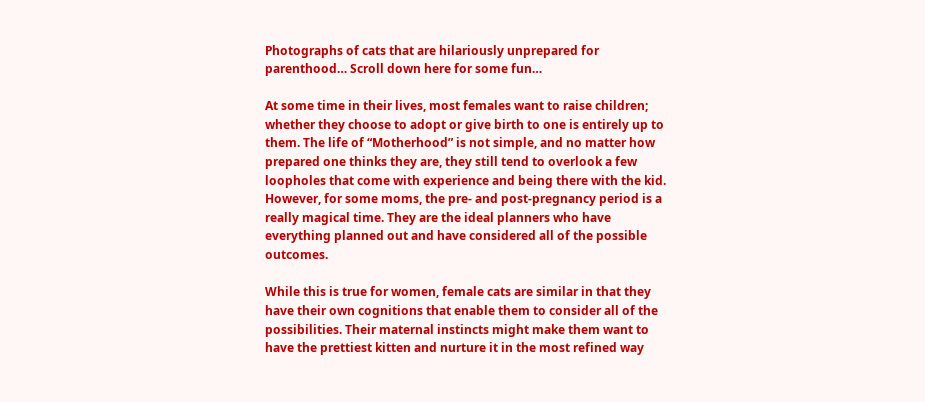Photographs of cats that are hilariously unprepared for parenthood… Scroll down here for some fun…

At some time in their lives, most females want to raise children; whether they choose to adopt or give birth to one is entirely up to them. The life of “Motherhood” is not simple, and no matter how prepared one thinks they are, they still tend to overlook a few loopholes that come with experience and being there with the kid. However, for some moms, the pre- and post-pregnancy period is a really magical time. They are the ideal planners who have everything planned out and have considered all of the possible outcomes.

While this is true for women, female cats are similar in that they have their own cognitions that enable them to consider all of the possibilities. Their maternal instincts might make them want to have the prettiest kitten and nurture it in the most refined way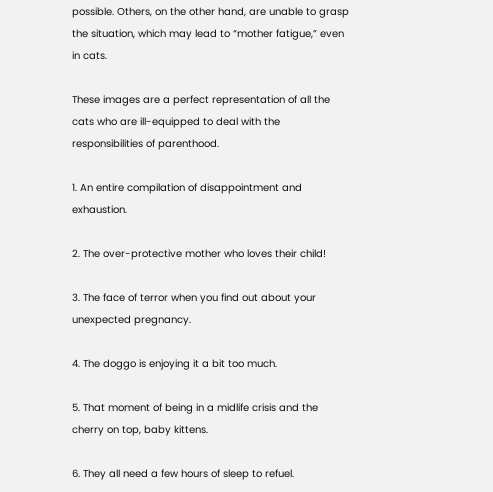possible. Others, on the other hand, are unable to grasp the situation, which may lead to “mother fatigue,” even in cats.

These images are a perfect representation of all the cats who are ill-equipped to deal with the responsibilities of parenthood.

1. An entire compilation of disappointment and exhaustion.

2. The over-protective mother who loves their child!

3. The face of terror when you find out about your unexpected pregnancy.

4. The doggo is enjoying it a bit too much.

5. That moment of being in a midlife crisis and the cherry on top, baby kittens.

6. They all need a few hours of sleep to refuel.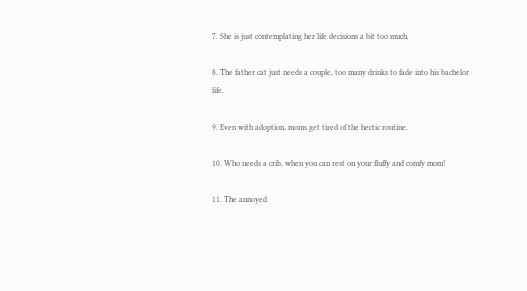7. She is just contemplating her life decisions a bit too much.

8. The father cat just needs a couple, too many drinks to fade into his bachelor life.

9. Even with adoption, moms get tired of the hectic routine.

10. Who needs a crib, when you can rest on your fluffy and comfy mom!

11. The annoyed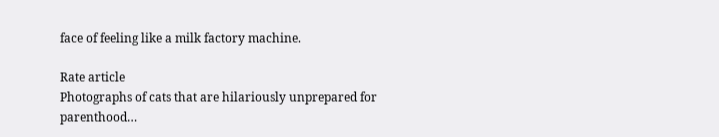face of feeling like a milk factory machine.

Rate article
Photographs of cats that are hilariously unprepared for parenthood…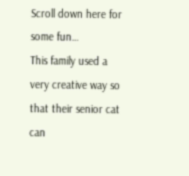Scroll down here for some fun…
This family used a very creative way so that their senior cat can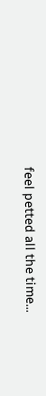feel petted all the time…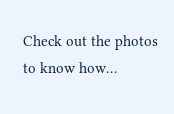Check out the photos to know how…